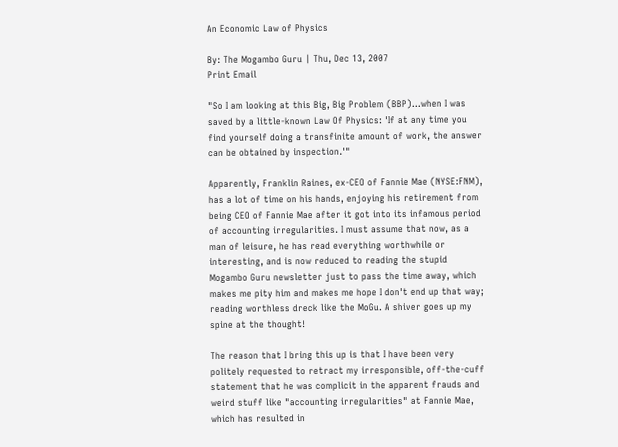An Economic Law of Physics

By: The Mogambo Guru | Thu, Dec 13, 2007
Print Email

"So I am looking at this Big, Big Problem (BBP)...when I was saved by a little-known Law Of Physics: 'If at any time you find yourself doing a transfinite amount of work, the answer can be obtained by inspection.'"

Apparently, Franklin Raines, ex-CEO of Fannie Mae (NYSE:FNM), has a lot of time on his hands, enjoying his retirement from being CEO of Fannie Mae after it got into its infamous period of accounting irregularities. I must assume that now, as a man of leisure, he has read everything worthwhile or interesting, and is now reduced to reading the stupid Mogambo Guru newsletter just to pass the time away, which makes me pity him and makes me hope I don't end up that way; reading worthless dreck like the MoGu. A shiver goes up my spine at the thought!

The reason that I bring this up is that I have been very politely requested to retract my irresponsible, off-the-cuff statement that he was complicit in the apparent frauds and weird stuff like "accounting irregularities" at Fannie Mae, which has resulted in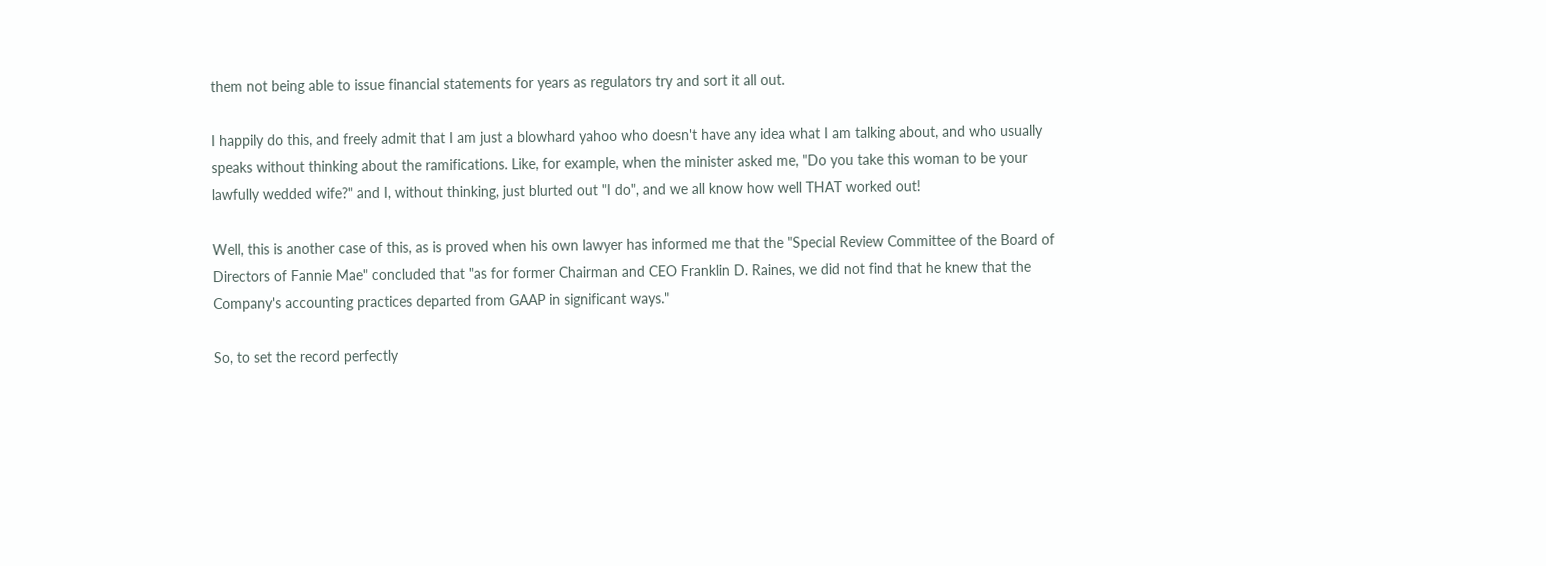them not being able to issue financial statements for years as regulators try and sort it all out.

I happily do this, and freely admit that I am just a blowhard yahoo who doesn't have any idea what I am talking about, and who usually speaks without thinking about the ramifications. Like, for example, when the minister asked me, "Do you take this woman to be your lawfully wedded wife?" and I, without thinking, just blurted out "I do", and we all know how well THAT worked out!

Well, this is another case of this, as is proved when his own lawyer has informed me that the "Special Review Committee of the Board of Directors of Fannie Mae" concluded that "as for former Chairman and CEO Franklin D. Raines, we did not find that he knew that the Company's accounting practices departed from GAAP in significant ways."

So, to set the record perfectly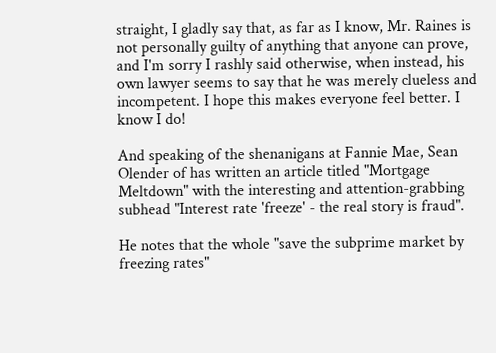straight, I gladly say that, as far as I know, Mr. Raines is not personally guilty of anything that anyone can prove, and I'm sorry I rashly said otherwise, when instead, his own lawyer seems to say that he was merely clueless and incompetent. I hope this makes everyone feel better. I know I do!

And speaking of the shenanigans at Fannie Mae, Sean Olender of has written an article titled "Mortgage Meltdown" with the interesting and attention-grabbing subhead "Interest rate 'freeze' - the real story is fraud".

He notes that the whole "save the subprime market by freezing rates"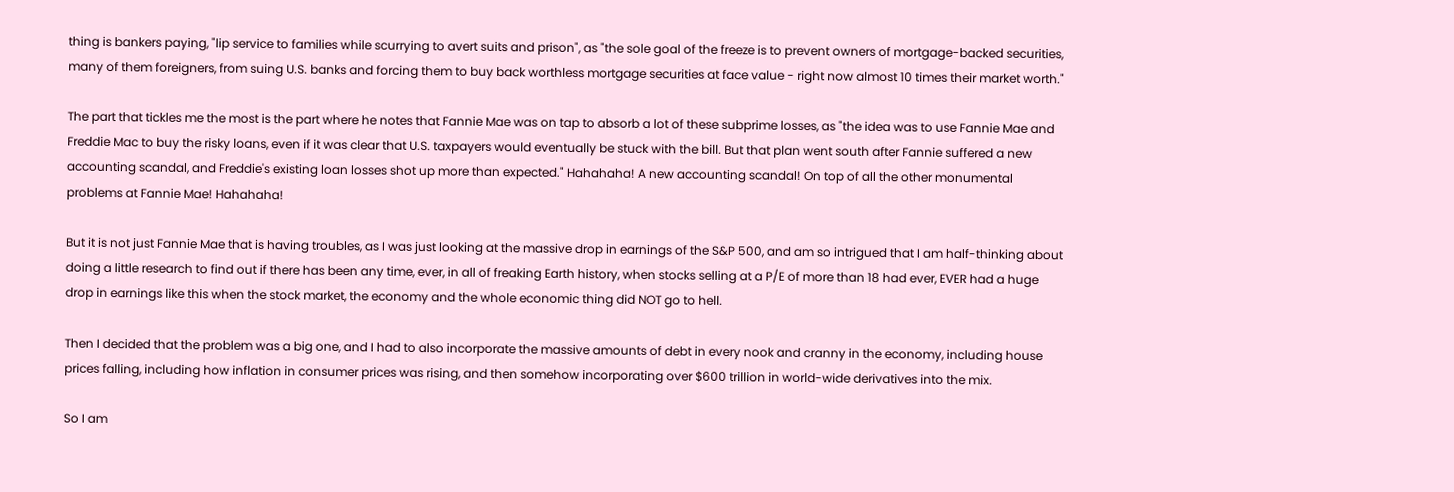thing is bankers paying, "lip service to families while scurrying to avert suits and prison", as "the sole goal of the freeze is to prevent owners of mortgage-backed securities, many of them foreigners, from suing U.S. banks and forcing them to buy back worthless mortgage securities at face value - right now almost 10 times their market worth."

The part that tickles me the most is the part where he notes that Fannie Mae was on tap to absorb a lot of these subprime losses, as "the idea was to use Fannie Mae and Freddie Mac to buy the risky loans, even if it was clear that U.S. taxpayers would eventually be stuck with the bill. But that plan went south after Fannie suffered a new accounting scandal, and Freddie's existing loan losses shot up more than expected." Hahahaha! A new accounting scandal! On top of all the other monumental problems at Fannie Mae! Hahahaha!

But it is not just Fannie Mae that is having troubles, as I was just looking at the massive drop in earnings of the S&P 500, and am so intrigued that I am half-thinking about doing a little research to find out if there has been any time, ever, in all of freaking Earth history, when stocks selling at a P/E of more than 18 had ever, EVER had a huge drop in earnings like this when the stock market, the economy and the whole economic thing did NOT go to hell.

Then I decided that the problem was a big one, and I had to also incorporate the massive amounts of debt in every nook and cranny in the economy, including house prices falling, including how inflation in consumer prices was rising, and then somehow incorporating over $600 trillion in world-wide derivatives into the mix.

So I am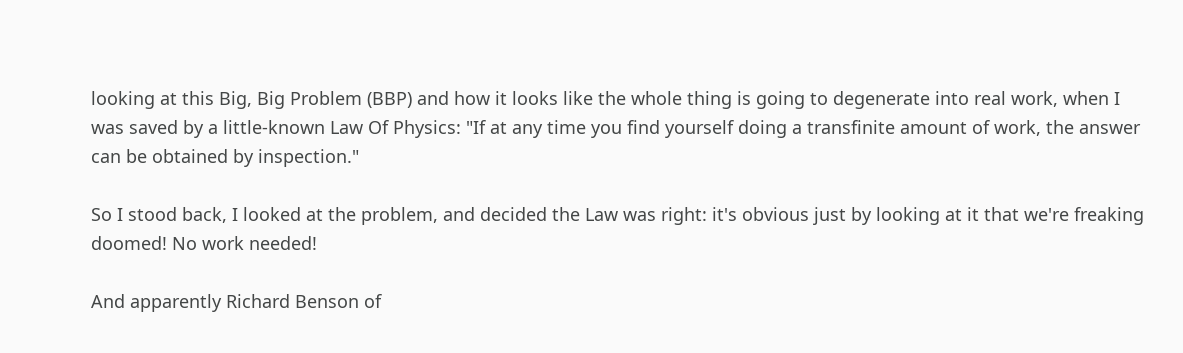looking at this Big, Big Problem (BBP) and how it looks like the whole thing is going to degenerate into real work, when I was saved by a little-known Law Of Physics: "If at any time you find yourself doing a transfinite amount of work, the answer can be obtained by inspection."

So I stood back, I looked at the problem, and decided the Law was right: it's obvious just by looking at it that we're freaking doomed! No work needed!

And apparently Richard Benson of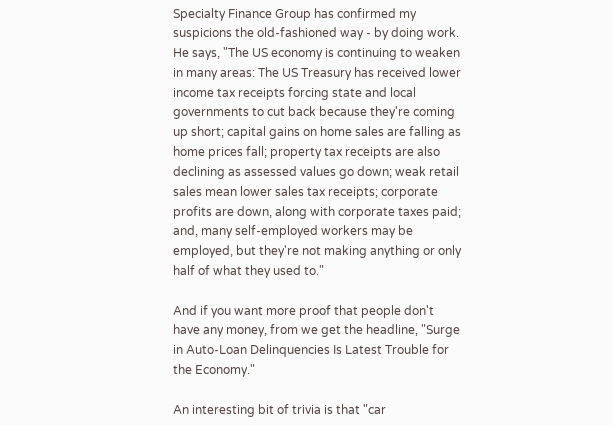Specialty Finance Group has confirmed my suspicions the old-fashioned way - by doing work. He says, "The US economy is continuing to weaken in many areas: The US Treasury has received lower income tax receipts forcing state and local governments to cut back because they're coming up short; capital gains on home sales are falling as home prices fall; property tax receipts are also declining as assessed values go down; weak retail sales mean lower sales tax receipts; corporate profits are down, along with corporate taxes paid; and, many self-employed workers may be employed, but they're not making anything or only half of what they used to."

And if you want more proof that people don't have any money, from we get the headline, "Surge in Auto-Loan Delinquencies Is Latest Trouble for the Economy."

An interesting bit of trivia is that "car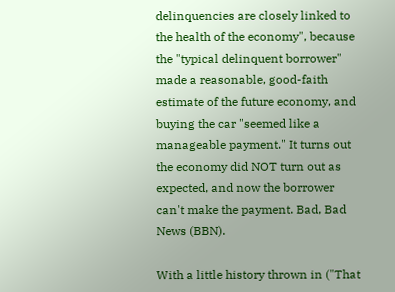delinquencies are closely linked to the health of the economy", because the "typical delinquent borrower" made a reasonable, good-faith estimate of the future economy, and buying the car "seemed like a manageable payment." It turns out the economy did NOT turn out as expected, and now the borrower can't make the payment. Bad, Bad News (BBN).

With a little history thrown in ("That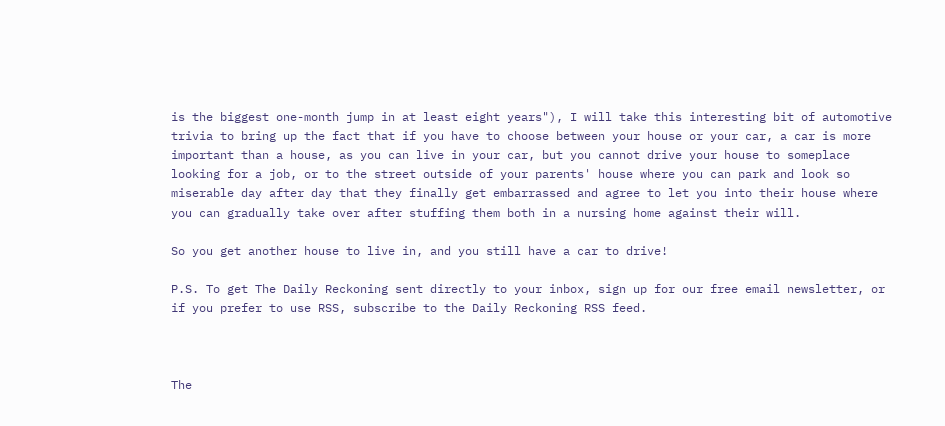is the biggest one-month jump in at least eight years"), I will take this interesting bit of automotive trivia to bring up the fact that if you have to choose between your house or your car, a car is more important than a house, as you can live in your car, but you cannot drive your house to someplace looking for a job, or to the street outside of your parents' house where you can park and look so miserable day after day that they finally get embarrassed and agree to let you into their house where you can gradually take over after stuffing them both in a nursing home against their will.

So you get another house to live in, and you still have a car to drive!

P.S. To get The Daily Reckoning sent directly to your inbox, sign up for our free email newsletter, or if you prefer to use RSS, subscribe to the Daily Reckoning RSS feed.



The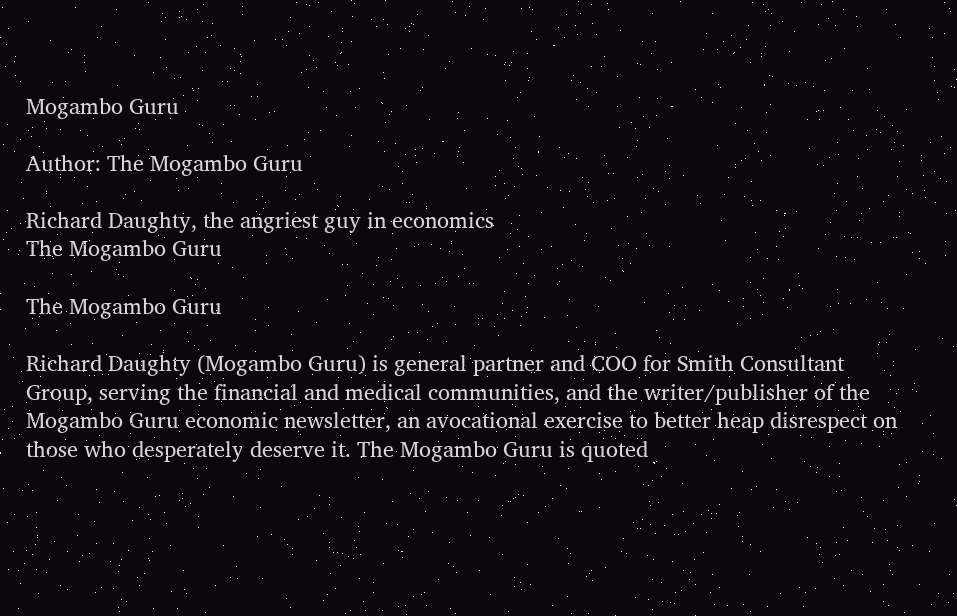Mogambo Guru

Author: The Mogambo Guru

Richard Daughty, the angriest guy in economics
The Mogambo Guru

The Mogambo Guru

Richard Daughty (Mogambo Guru) is general partner and COO for Smith Consultant Group, serving the financial and medical communities, and the writer/publisher of the Mogambo Guru economic newsletter, an avocational exercise to better heap disrespect on those who desperately deserve it. The Mogambo Guru is quoted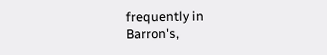frequently in Barron's,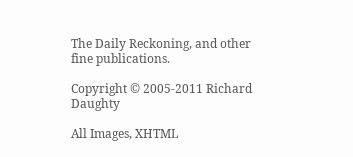The Daily Reckoning, and other fine publications.

Copyright © 2005-2011 Richard Daughty

All Images, XHTML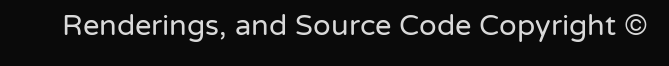Renderings, and Source Code Copyright ©